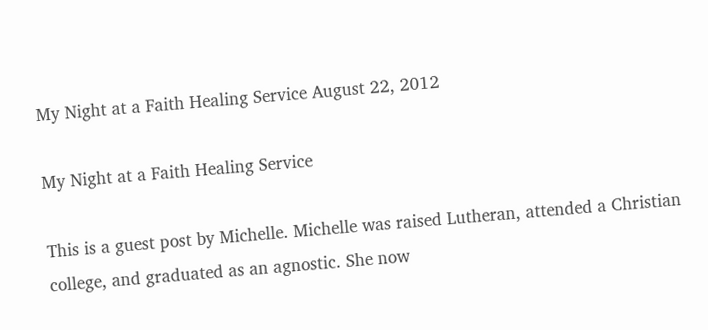My Night at a Faith Healing Service August 22, 2012

My Night at a Faith Healing Service

This is a guest post by Michelle. Michelle was raised Lutheran, attended a Christian college, and graduated as an agnostic. She now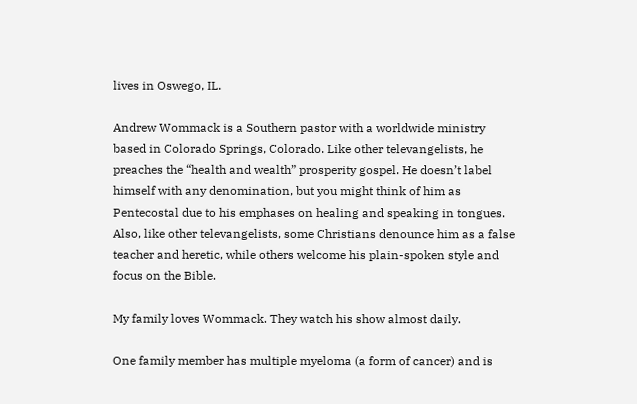lives in Oswego, IL.

Andrew Wommack is a Southern pastor with a worldwide ministry based in Colorado Springs, Colorado. Like other televangelists, he preaches the “health and wealth” prosperity gospel. He doesn’t label himself with any denomination, but you might think of him as Pentecostal due to his emphases on healing and speaking in tongues. Also, like other televangelists, some Christians denounce him as a false teacher and heretic, while others welcome his plain-spoken style and focus on the Bible.

My family loves Wommack. They watch his show almost daily.

One family member has multiple myeloma (a form of cancer) and is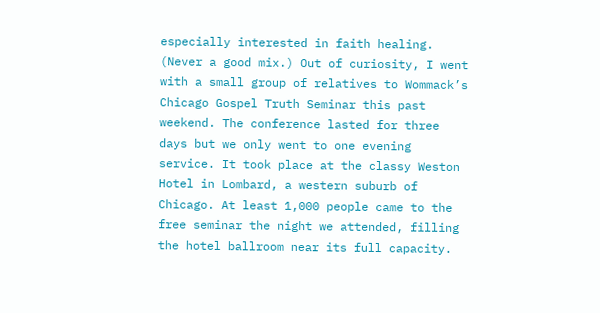especially interested in faith healing. (Never a good mix.) Out of curiosity, I went with a small group of relatives to Wommack’s Chicago Gospel Truth Seminar this past weekend. The conference lasted for three days but we only went to one evening service. It took place at the classy Weston Hotel in Lombard, a western suburb of Chicago. At least 1,000 people came to the free seminar the night we attended, filling the hotel ballroom near its full capacity.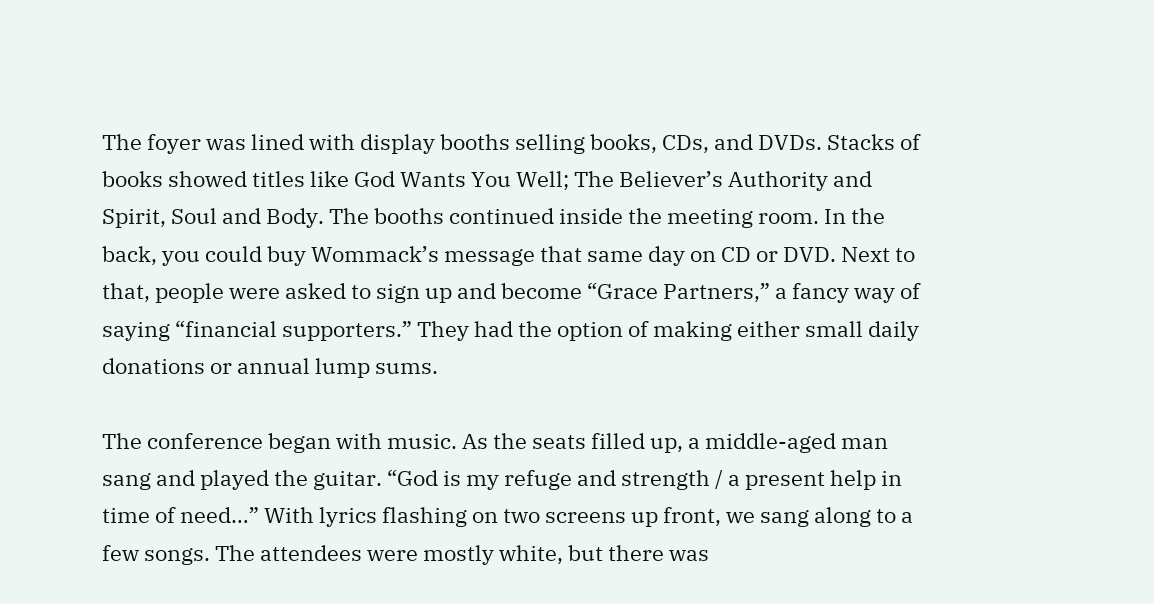The foyer was lined with display booths selling books, CDs, and DVDs. Stacks of books showed titles like God Wants You Well; The Believer’s Authority and Spirit, Soul and Body. The booths continued inside the meeting room. In the back, you could buy Wommack’s message that same day on CD or DVD. Next to that, people were asked to sign up and become “Grace Partners,” a fancy way of saying “financial supporters.” They had the option of making either small daily donations or annual lump sums.

The conference began with music. As the seats filled up, a middle-aged man sang and played the guitar. “God is my refuge and strength / a present help in time of need…” With lyrics flashing on two screens up front, we sang along to a few songs. The attendees were mostly white, but there was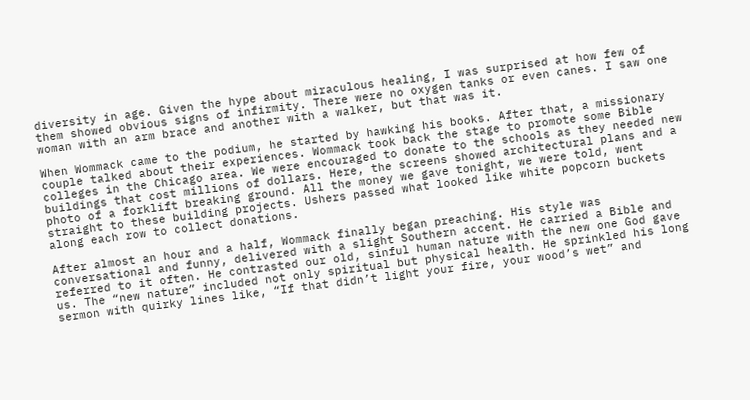diversity in age. Given the hype about miraculous healing, I was surprised at how few of them showed obvious signs of infirmity. There were no oxygen tanks or even canes. I saw one woman with an arm brace and another with a walker, but that was it.

When Wommack came to the podium, he started by hawking his books. After that, a missionary couple talked about their experiences. Wommack took back the stage to promote some Bible colleges in the Chicago area. We were encouraged to donate to the schools as they needed new buildings that cost millions of dollars. Here, the screens showed architectural plans and a photo of a forklift breaking ground. All the money we gave tonight, we were told, went straight to these building projects. Ushers passed what looked like white popcorn buckets along each row to collect donations.

After almost an hour and a half, Wommack finally began preaching. His style was conversational and funny, delivered with a slight Southern accent. He carried a Bible and referred to it often. He contrasted our old, sinful human nature with the new one God gave us. The “new nature” included not only spiritual but physical health. He sprinkled his long sermon with quirky lines like, “If that didn’t light your fire, your wood’s wet” and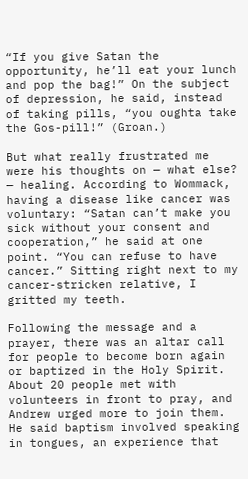“If you give Satan the opportunity, he’ll eat your lunch and pop the bag!” On the subject of depression, he said, instead of taking pills, “you oughta take the Gos-pill!” (Groan.)

But what really frustrated me were his thoughts on — what else? — healing. According to Wommack, having a disease like cancer was voluntary: “Satan can’t make you sick without your consent and cooperation,” he said at one point. “You can refuse to have cancer.” Sitting right next to my cancer-stricken relative, I gritted my teeth.

Following the message and a prayer, there was an altar call for people to become born again or baptized in the Holy Spirit. About 20 people met with volunteers in front to pray, and Andrew urged more to join them. He said baptism involved speaking in tongues, an experience that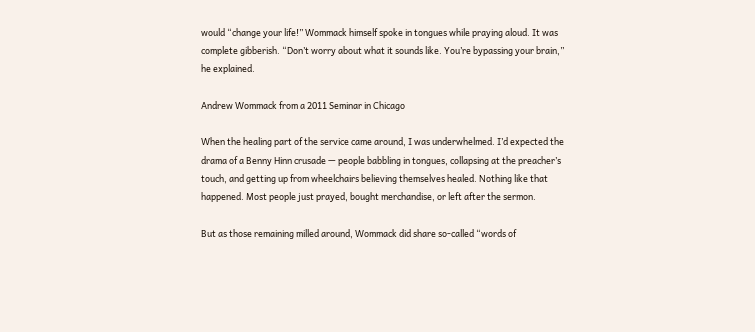would “change your life!” Wommack himself spoke in tongues while praying aloud. It was complete gibberish. “Don’t worry about what it sounds like. You’re bypassing your brain,” he explained.

Andrew Wommack from a 2011 Seminar in Chicago

When the healing part of the service came around, I was underwhelmed. I’d expected the drama of a Benny Hinn crusade — people babbling in tongues, collapsing at the preacher’s touch, and getting up from wheelchairs believing themselves healed. Nothing like that happened. Most people just prayed, bought merchandise, or left after the sermon.

But as those remaining milled around, Wommack did share so-called “words of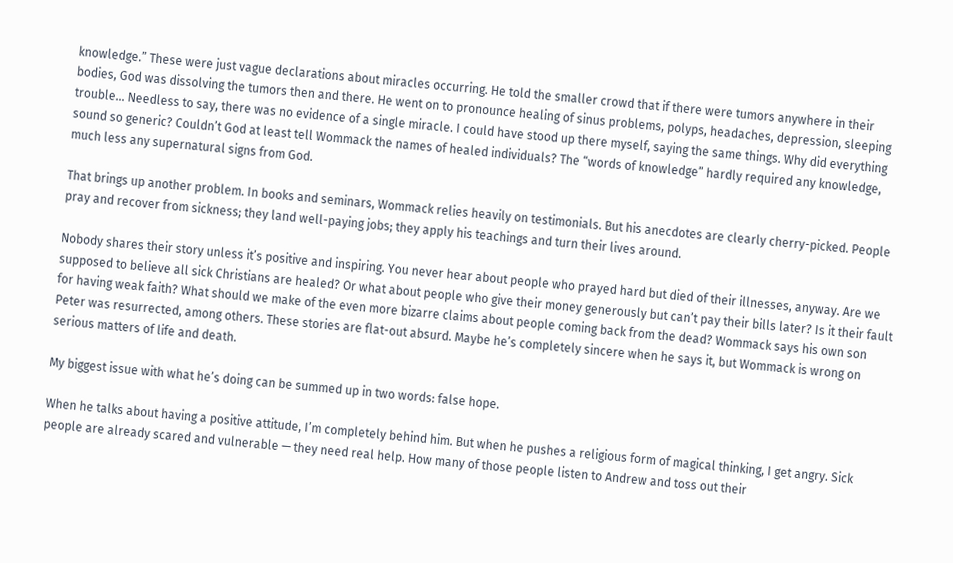knowledge.” These were just vague declarations about miracles occurring. He told the smaller crowd that if there were tumors anywhere in their bodies, God was dissolving the tumors then and there. He went on to pronounce healing of sinus problems, polyps, headaches, depression, sleeping trouble… Needless to say, there was no evidence of a single miracle. I could have stood up there myself, saying the same things. Why did everything sound so generic? Couldn’t God at least tell Wommack the names of healed individuals? The “words of knowledge” hardly required any knowledge, much less any supernatural signs from God.

That brings up another problem. In books and seminars, Wommack relies heavily on testimonials. But his anecdotes are clearly cherry-picked. People pray and recover from sickness; they land well-paying jobs; they apply his teachings and turn their lives around.

Nobody shares their story unless it’s positive and inspiring. You never hear about people who prayed hard but died of their illnesses, anyway. Are we supposed to believe all sick Christians are healed? Or what about people who give their money generously but can’t pay their bills later? Is it their fault for having weak faith? What should we make of the even more bizarre claims about people coming back from the dead? Wommack says his own son Peter was resurrected, among others. These stories are flat-out absurd. Maybe he’s completely sincere when he says it, but Wommack is wrong on serious matters of life and death.

My biggest issue with what he’s doing can be summed up in two words: false hope.

When he talks about having a positive attitude, I’m completely behind him. But when he pushes a religious form of magical thinking, I get angry. Sick people are already scared and vulnerable — they need real help. How many of those people listen to Andrew and toss out their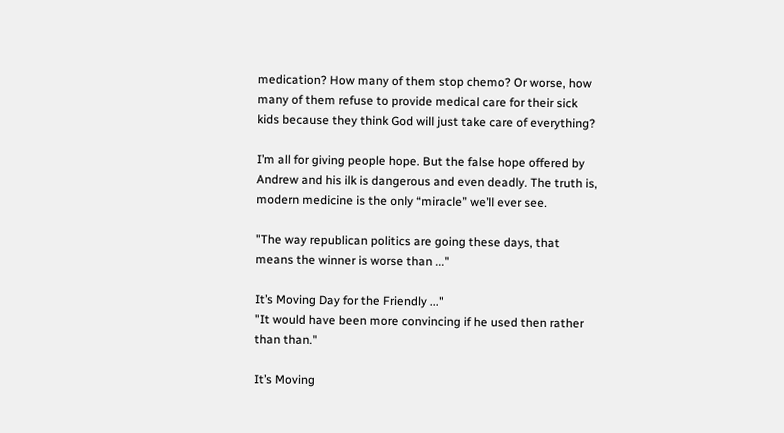medication? How many of them stop chemo? Or worse, how many of them refuse to provide medical care for their sick kids because they think God will just take care of everything?

I’m all for giving people hope. But the false hope offered by Andrew and his ilk is dangerous and even deadly. The truth is, modern medicine is the only “miracle” we’ll ever see.

"The way republican politics are going these days, that means the winner is worse than ..."

It’s Moving Day for the Friendly ..."
"It would have been more convincing if he used then rather than than."

It’s Moving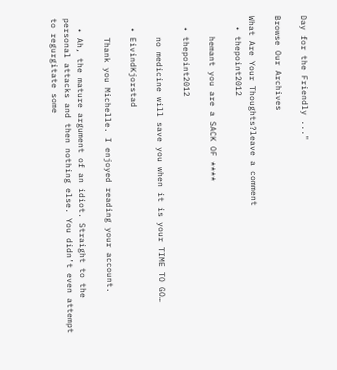Day for the Friendly ..."

Browse Our Archives

What Are Your Thoughts?leave a comment
  • thepoint2012

    hemant you are a SACK OF ****

  • thepoint2012

    no medicine will save you when it is your TIME TO GO…

  • EivindKjorstad

    Thank you Michelle. I enjoyed reading your account.

  • Ah, the mature argument of an idiot. Straight to the personal attacks and then nothing else. You didn’t even attempt to regurgitate some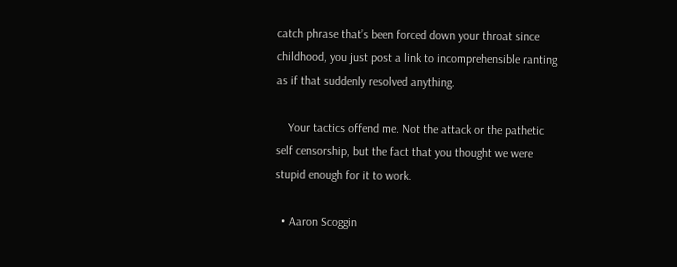catch phrase that’s been forced down your throat since childhood, you just post a link to incomprehensible ranting as if that suddenly resolved anything.

    Your tactics offend me. Not the attack or the pathetic self censorship, but the fact that you thought we were stupid enough for it to work.

  • Aaron Scoggin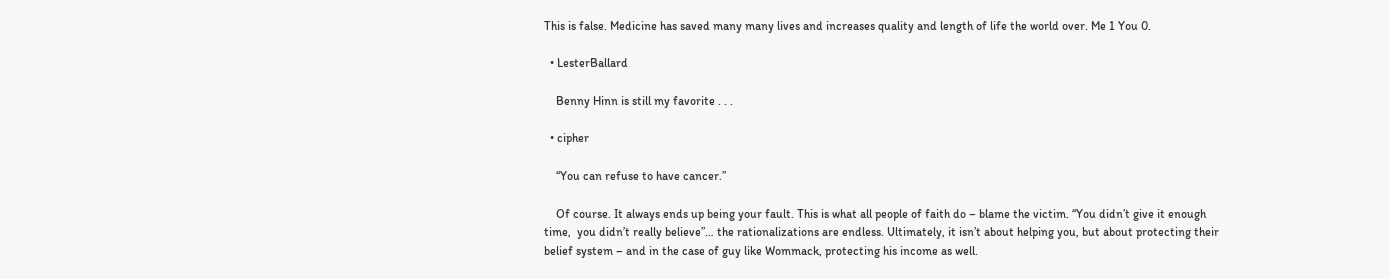This is false. Medicine has saved many many lives and increases quality and length of life the world over. Me 1 You 0.

  • LesterBallard

    Benny Hinn is still my favorite . . .

  • cipher

    “You can refuse to have cancer.”

    Of course. It always ends up being your fault. This is what all people of faith do – blame the victim. “You didn’t give it enough time,  you didn’t really believe”… the rationalizations are endless. Ultimately, it isn’t about helping you, but about protecting their belief system – and in the case of guy like Wommack, protecting his income as well.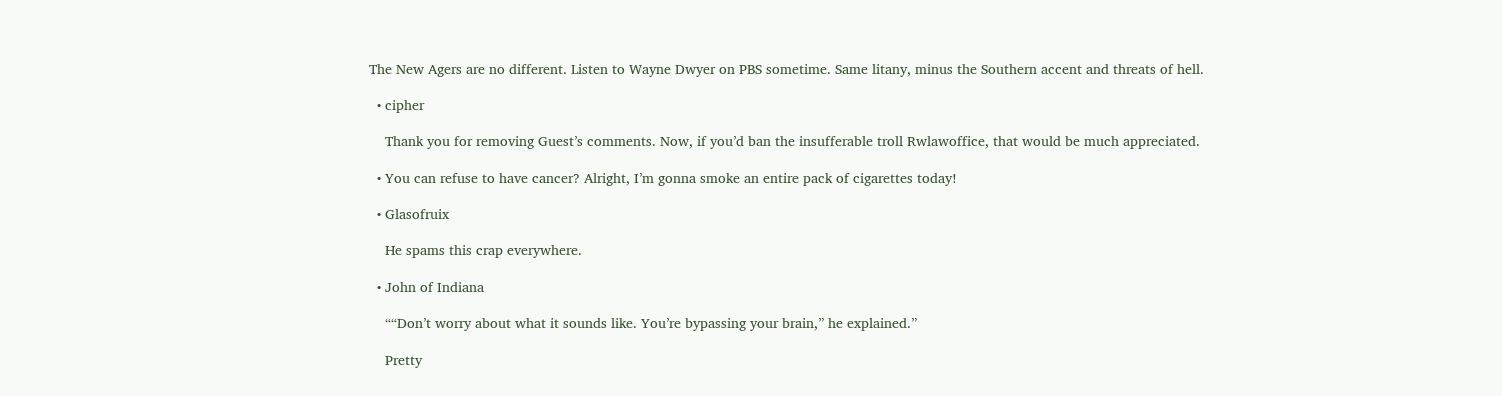The New Agers are no different. Listen to Wayne Dwyer on PBS sometime. Same litany, minus the Southern accent and threats of hell.

  • cipher

    Thank you for removing Guest’s comments. Now, if you’d ban the insufferable troll Rwlawoffice, that would be much appreciated.

  • You can refuse to have cancer? Alright, I’m gonna smoke an entire pack of cigarettes today!

  • Glasofruix

    He spams this crap everywhere.

  • John of Indiana

    ““Don’t worry about what it sounds like. You’re bypassing your brain,” he explained.”

    Pretty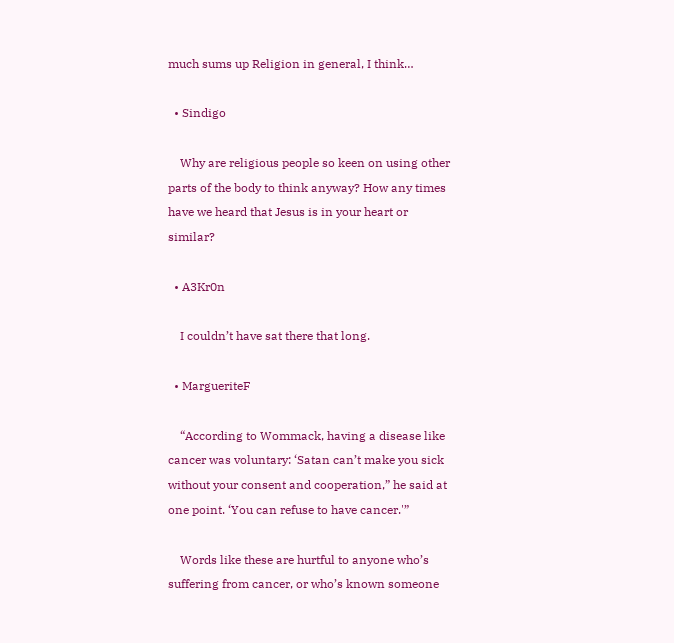much sums up Religion in general, I think…

  • Sindigo

    Why are religious people so keen on using other parts of the body to think anyway? How any times have we heard that Jesus is in your heart or similar?

  • A3Kr0n

    I couldn’t have sat there that long.

  • MargueriteF

    “According to Wommack, having a disease like cancer was voluntary: ‘Satan can’t make you sick without your consent and cooperation,” he said at one point. ‘You can refuse to have cancer.'”

    Words like these are hurtful to anyone who’s suffering from cancer, or who’s known someone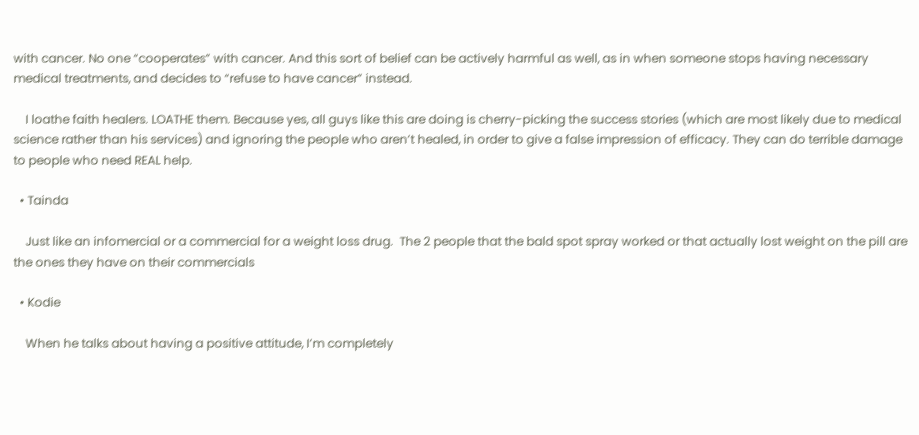with cancer. No one “cooperates” with cancer. And this sort of belief can be actively harmful as well, as in when someone stops having necessary medical treatments, and decides to “refuse to have cancer” instead.

    I loathe faith healers. LOATHE them. Because yes, all guys like this are doing is cherry-picking the success stories (which are most likely due to medical science rather than his services) and ignoring the people who aren’t healed, in order to give a false impression of efficacy. They can do terrible damage to people who need REAL help.

  • Tainda

    Just like an infomercial or a commercial for a weight loss drug.  The 2 people that the bald spot spray worked or that actually lost weight on the pill are the ones they have on their commercials

  • Kodie

    When he talks about having a positive attitude, I’m completely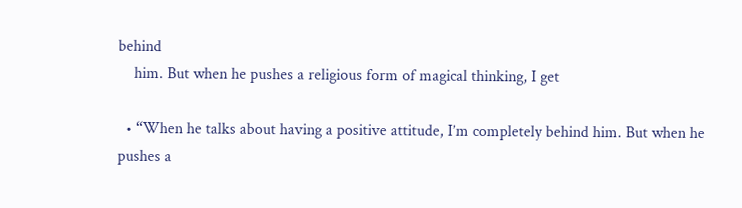behind
    him. But when he pushes a religious form of magical thinking, I get

  • “When he talks about having a positive attitude, I’m completely behind him. But when he pushes a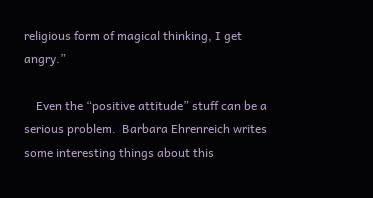religious form of magical thinking, I get angry.”

    Even the “positive attitude” stuff can be a serious problem.  Barbara Ehrenreich writes some interesting things about this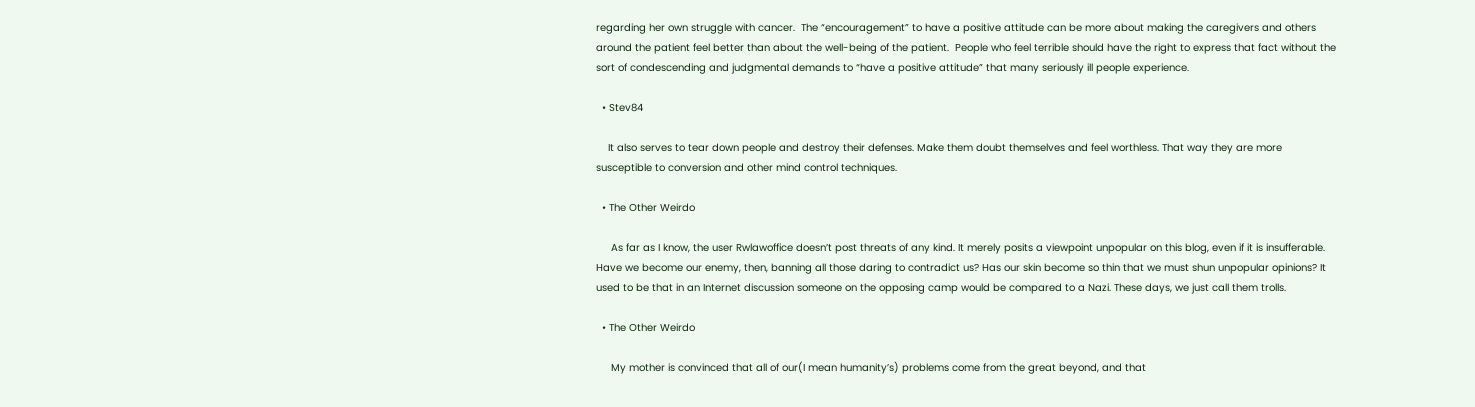regarding her own struggle with cancer.  The “encouragement” to have a positive attitude can be more about making the caregivers and others around the patient feel better than about the well-being of the patient.  People who feel terrible should have the right to express that fact without the sort of condescending and judgmental demands to “have a positive attitude” that many seriously ill people experience.

  • Stev84

    It also serves to tear down people and destroy their defenses. Make them doubt themselves and feel worthless. That way they are more susceptible to conversion and other mind control techniques.

  • The Other Weirdo

     As far as I know, the user Rwlawoffice doesn’t post threats of any kind. It merely posits a viewpoint unpopular on this blog, even if it is insufferable. Have we become our enemy, then, banning all those daring to contradict us? Has our skin become so thin that we must shun unpopular opinions? It used to be that in an Internet discussion someone on the opposing camp would be compared to a Nazi. These days, we just call them trolls.

  • The Other Weirdo

     My mother is convinced that all of our(I mean humanity’s) problems come from the great beyond, and that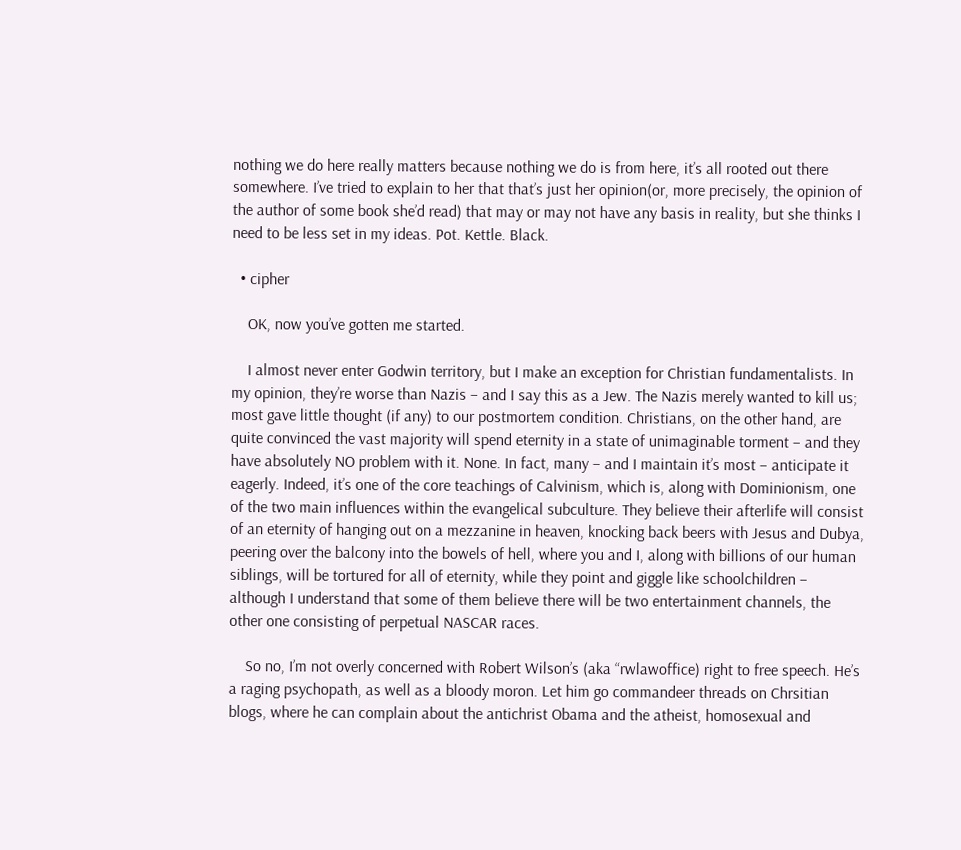nothing we do here really matters because nothing we do is from here, it’s all rooted out there somewhere. I’ve tried to explain to her that that’s just her opinion(or, more precisely, the opinion of the author of some book she’d read) that may or may not have any basis in reality, but she thinks I need to be less set in my ideas. Pot. Kettle. Black.

  • cipher

    OK, now you’ve gotten me started.

    I almost never enter Godwin territory, but I make an exception for Christian fundamentalists. In my opinion, they’re worse than Nazis – and I say this as a Jew. The Nazis merely wanted to kill us; most gave little thought (if any) to our postmortem condition. Christians, on the other hand, are quite convinced the vast majority will spend eternity in a state of unimaginable torment – and they have absolutely NO problem with it. None. In fact, many – and I maintain it’s most – anticipate it eagerly. Indeed, it’s one of the core teachings of Calvinism, which is, along with Dominionism, one of the two main influences within the evangelical subculture. They believe their afterlife will consist of an eternity of hanging out on a mezzanine in heaven, knocking back beers with Jesus and Dubya, peering over the balcony into the bowels of hell, where you and I, along with billions of our human siblings, will be tortured for all of eternity, while they point and giggle like schoolchildren – although I understand that some of them believe there will be two entertainment channels, the other one consisting of perpetual NASCAR races.

    So no, I’m not overly concerned with Robert Wilson’s (aka “rwlawoffice) right to free speech. He’s a raging psychopath, as well as a bloody moron. Let him go commandeer threads on Chrsitian blogs, where he can complain about the antichrist Obama and the atheist, homosexual and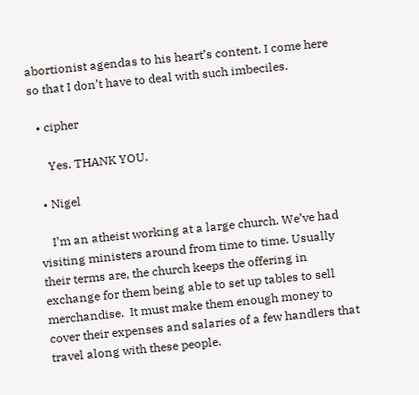abortionist agendas to his heart’s content. I come here so that I don’t have to deal with such imbeciles.

  • cipher

     Yes. THANK YOU.

  • Nigel

    I’m an atheist working at a large church. We’ve had visiting ministers around from time to time. Usually their terms are, the church keeps the offering in exchange for them being able to set up tables to sell merchandise.  It must make them enough money to cover their expenses and salaries of a few handlers that travel along with these people.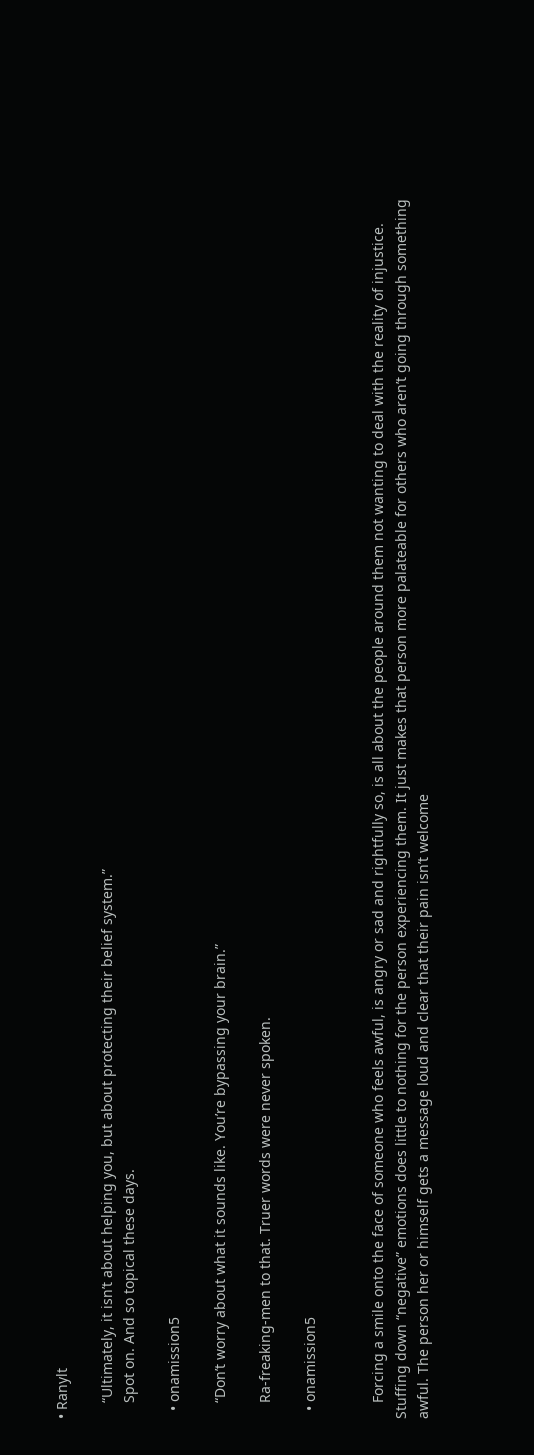• Ranylt

    “Ultimately, it isn’t about helping you, but about protecting their belief system.”
    Spot on. And so topical these days.

  • onamission5

    “Don’t worry about what it sounds like. You’re bypassing your brain.”

    Ra-freaking-men to that. Truer words were never spoken.

  • onamission5


    Forcing a smile onto the face of someone who feels awful, is angry or sad and rightfully so, is all about the people around them not wanting to deal with the reality of injustice. Stuffing down “negative” emotions does little to nothing for the person experiencing them. It just makes that person more palateable for others who aren’t going through something awful. The person her or himself gets a message loud and clear that their pain isn’t welcome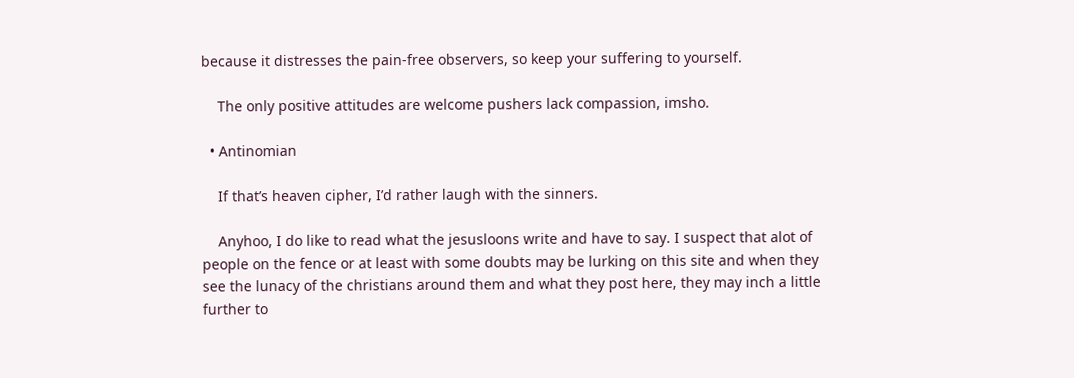because it distresses the pain-free observers, so keep your suffering to yourself.

    The only positive attitudes are welcome pushers lack compassion, imsho.

  • Antinomian

    If that’s heaven cipher, I’d rather laugh with the sinners.

    Anyhoo, I do like to read what the jesusloons write and have to say. I suspect that alot of people on the fence or at least with some doubts may be lurking on this site and when they see the lunacy of the christians around them and what they post here, they may inch a little further to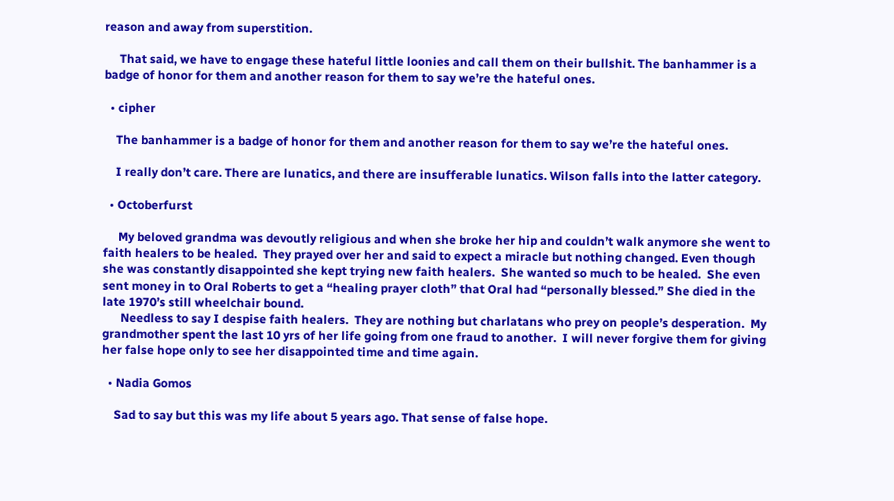reason and away from superstition.

     That said, we have to engage these hateful little loonies and call them on their bullshit. The banhammer is a badge of honor for them and another reason for them to say we’re the hateful ones.

  • cipher

    The banhammer is a badge of honor for them and another reason for them to say we’re the hateful ones.

    I really don’t care. There are lunatics, and there are insufferable lunatics. Wilson falls into the latter category.

  • Octoberfurst

     My beloved grandma was devoutly religious and when she broke her hip and couldn’t walk anymore she went to faith healers to be healed.  They prayed over her and said to expect a miracle but nothing changed. Even though she was constantly disappointed she kept trying new faith healers.  She wanted so much to be healed.  She even sent money in to Oral Roberts to get a “healing prayer cloth” that Oral had “personally blessed.” She died in the late 1970’s still wheelchair bound.
      Needless to say I despise faith healers.  They are nothing but charlatans who prey on people’s desperation.  My grandmother spent the last 10 yrs of her life going from one fraud to another.  I will never forgive them for giving her false hope only to see her disappointed time and time again.

  • Nadia Gomos

    Sad to say but this was my life about 5 years ago. That sense of false hope.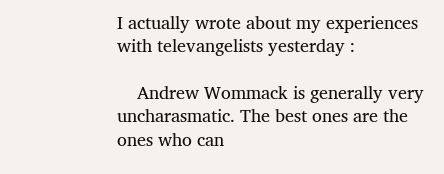I actually wrote about my experiences with televangelists yesterday :

    Andrew Wommack is generally very uncharasmatic. The best ones are the ones who can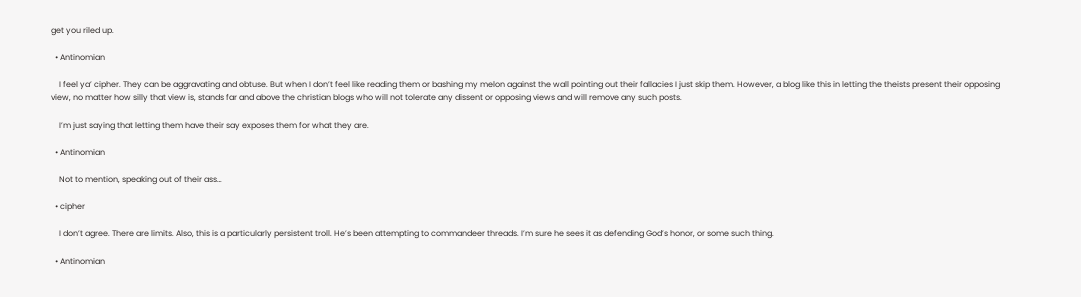get you riled up.

  • Antinomian

    I feel ya’ cipher. They can be aggravating and obtuse. But when I don’t feel like reading them or bashing my melon against the wall pointing out their fallacies I just skip them. However, a blog like this in letting the theists present their opposing view, no matter how silly that view is, stands far and above the christian blogs who will not tolerate any dissent or opposing views and will remove any such posts.

    I’m just saying that letting them have their say exposes them for what they are.

  • Antinomian

    Not to mention, speaking out of their ass…

  • cipher

    I don’t agree. There are limits. Also, this is a particularly persistent troll. He’s been attempting to commandeer threads. I’m sure he sees it as defending God’s honor, or some such thing.

  • Antinomian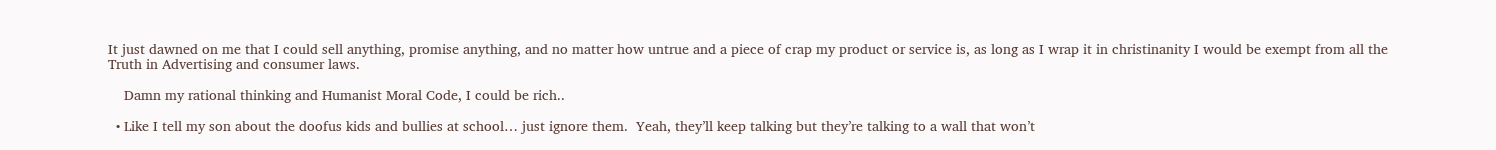It just dawned on me that I could sell anything, promise anything, and no matter how untrue and a piece of crap my product or service is, as long as I wrap it in christinanity I would be exempt from all the Truth in Advertising and consumer laws.

    Damn my rational thinking and Humanist Moral Code, I could be rich..

  • Like I tell my son about the doofus kids and bullies at school… just ignore them.  Yeah, they’ll keep talking but they’re talking to a wall that won’t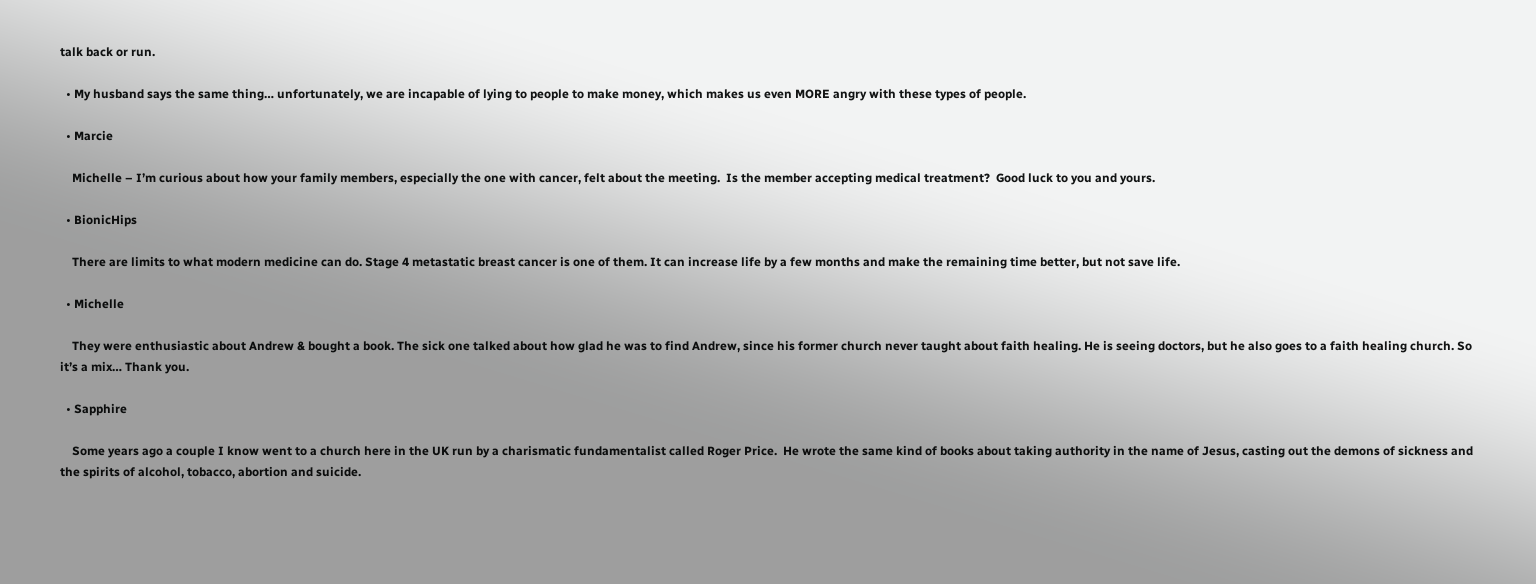talk back or run.

  • My husband says the same thing… unfortunately, we are incapable of lying to people to make money, which makes us even MORE angry with these types of people.

  • Marcie

    Michelle – I’m curious about how your family members, especially the one with cancer, felt about the meeting.  Is the member accepting medical treatment?  Good luck to you and yours.

  • BionicHips

    There are limits to what modern medicine can do. Stage 4 metastatic breast cancer is one of them. It can increase life by a few months and make the remaining time better, but not save life.

  • Michelle

    They were enthusiastic about Andrew & bought a book. The sick one talked about how glad he was to find Andrew, since his former church never taught about faith healing. He is seeing doctors, but he also goes to a faith healing church. So it’s a mix… Thank you.

  • Sapphire

    Some years ago a couple I know went to a church here in the UK run by a charismatic fundamentalist called Roger Price.  He wrote the same kind of books about taking authority in the name of Jesus, casting out the demons of sickness and the spirits of alcohol, tobacco, abortion and suicide.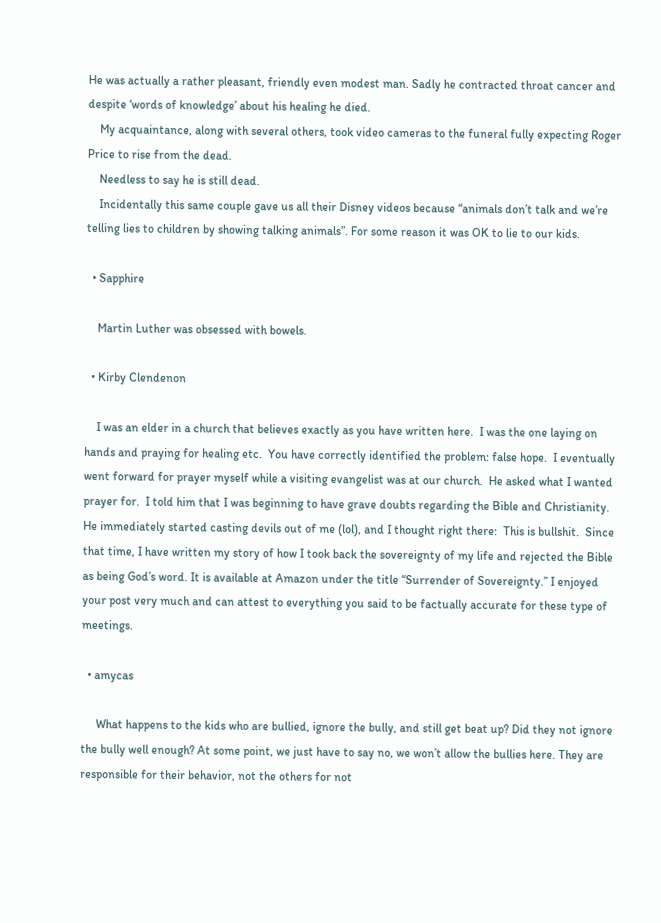He was actually a rather pleasant, friendly even modest man. Sadly he contracted throat cancer and despite ‘words of knowledge’ about his healing he died.
    My acquaintance, along with several others, took video cameras to the funeral fully expecting Roger Price to rise from the dead.
    Needless to say he is still dead.
    Incidentally this same couple gave us all their Disney videos because “animals don’t talk and we’re telling lies to children by showing talking animals”. For some reason it was OK to lie to our kids.

  • Sapphire

    Martin Luther was obsessed with bowels.

  • Kirby Clendenon

    I was an elder in a church that believes exactly as you have written here.  I was the one laying on hands and praying for healing etc.  You have correctly identified the problem: false hope.  I eventually went forward for prayer myself while a visiting evangelist was at our church.  He asked what I wanted prayer for.  I told him that I was beginning to have grave doubts regarding the Bible and Christianity.  He immediately started casting devils out of me (lol), and I thought right there:  This is bullshit.  Since that time, I have written my story of how I took back the sovereignty of my life and rejected the Bible as being God’s word. It is available at Amazon under the title “Surrender of Sovereignty.” I enjoyed your post very much and can attest to everything you said to be factually accurate for these type of meetings.

  • amycas

     What happens to the kids who are bullied, ignore the bully, and still get beat up? Did they not ignore the bully well enough? At some point, we just have to say no, we won’t allow the bullies here. They are responsible for their behavior, not the others for not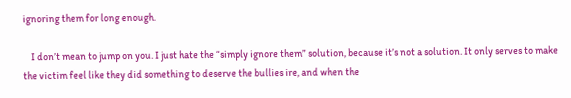ignoring them for long enough.

    I don’t mean to jump on you. I just hate the “simply ignore them” solution, because it’s not a solution. It only serves to make the victim feel like they did something to deserve the bullies ire, and when the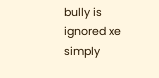bully is ignored xe simply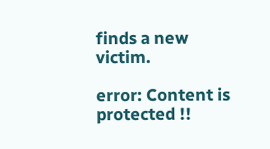finds a new victim.

error: Content is protected !!